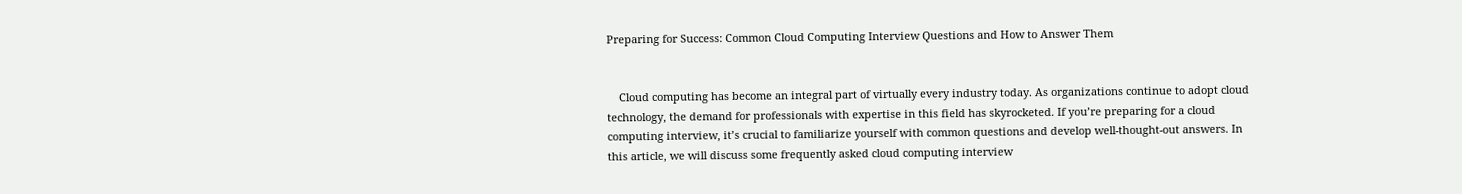Preparing for Success: Common Cloud Computing Interview Questions and How to Answer Them


    Cloud computing has become an integral part of virtually every industry today. As organizations continue to adopt cloud technology, the demand for professionals with expertise in this field has skyrocketed. If you’re preparing for a cloud computing interview, it’s crucial to familiarize yourself with common questions and develop well-thought-out answers. In this article, we will discuss some frequently asked cloud computing interview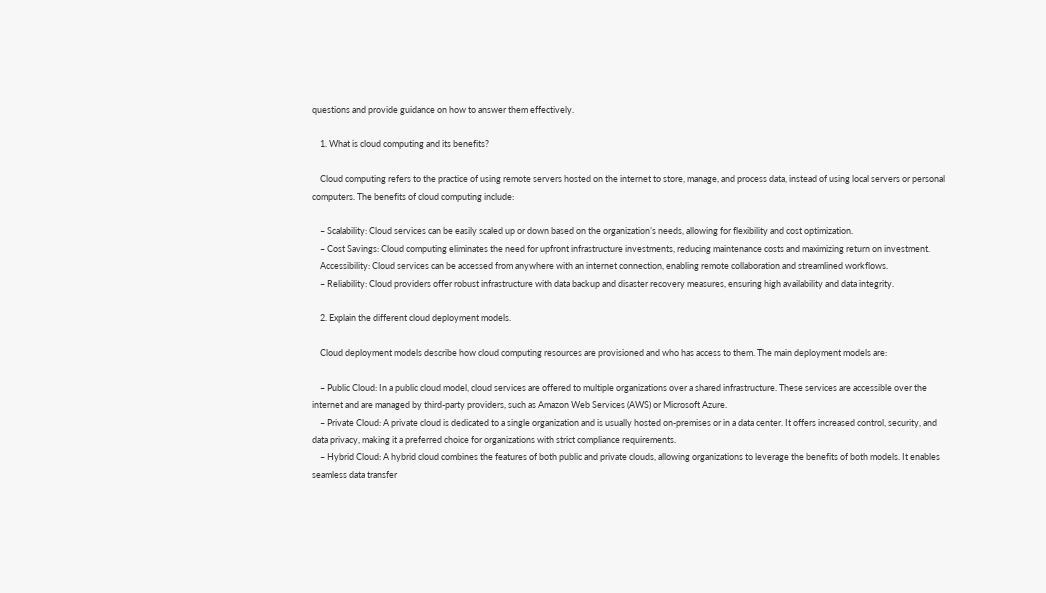questions and provide guidance on how to answer them effectively.

    1. What is cloud computing and its benefits?

    Cloud computing refers to the practice of using remote servers hosted on the internet to store, manage, and process data, instead of using local servers or personal computers. The benefits of cloud computing include:

    – Scalability: Cloud services can be easily scaled up or down based on the organization’s needs, allowing for flexibility and cost optimization.
    – Cost Savings: Cloud computing eliminates the need for upfront infrastructure investments, reducing maintenance costs and maximizing return on investment.
    Accessibility: Cloud services can be accessed from anywhere with an internet connection, enabling remote collaboration and streamlined workflows.
    – Reliability: Cloud providers offer robust infrastructure with data backup and disaster recovery measures, ensuring high availability and data integrity.

    2. Explain the different cloud deployment models.

    Cloud deployment models describe how cloud computing resources are provisioned and who has access to them. The main deployment models are:

    – Public Cloud: In a public cloud model, cloud services are offered to multiple organizations over a shared infrastructure. These services are accessible over the internet and are managed by third-party providers, such as Amazon Web Services (AWS) or Microsoft Azure.
    – Private Cloud: A private cloud is dedicated to a single organization and is usually hosted on-premises or in a data center. It offers increased control, security, and data privacy, making it a preferred choice for organizations with strict compliance requirements.
    – Hybrid Cloud: A hybrid cloud combines the features of both public and private clouds, allowing organizations to leverage the benefits of both models. It enables seamless data transfer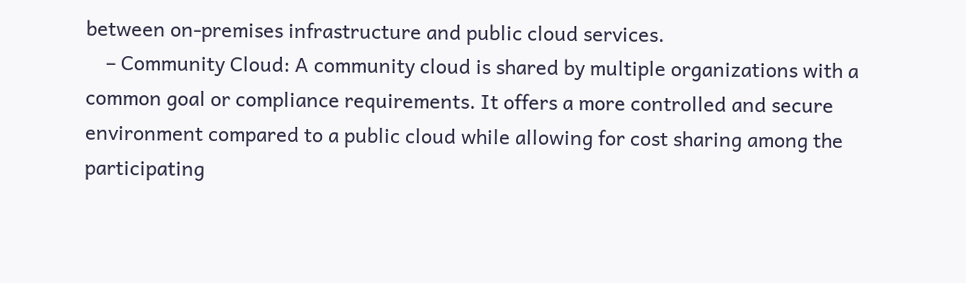between on-premises infrastructure and public cloud services.
    – Community Cloud: A community cloud is shared by multiple organizations with a common goal or compliance requirements. It offers a more controlled and secure environment compared to a public cloud while allowing for cost sharing among the participating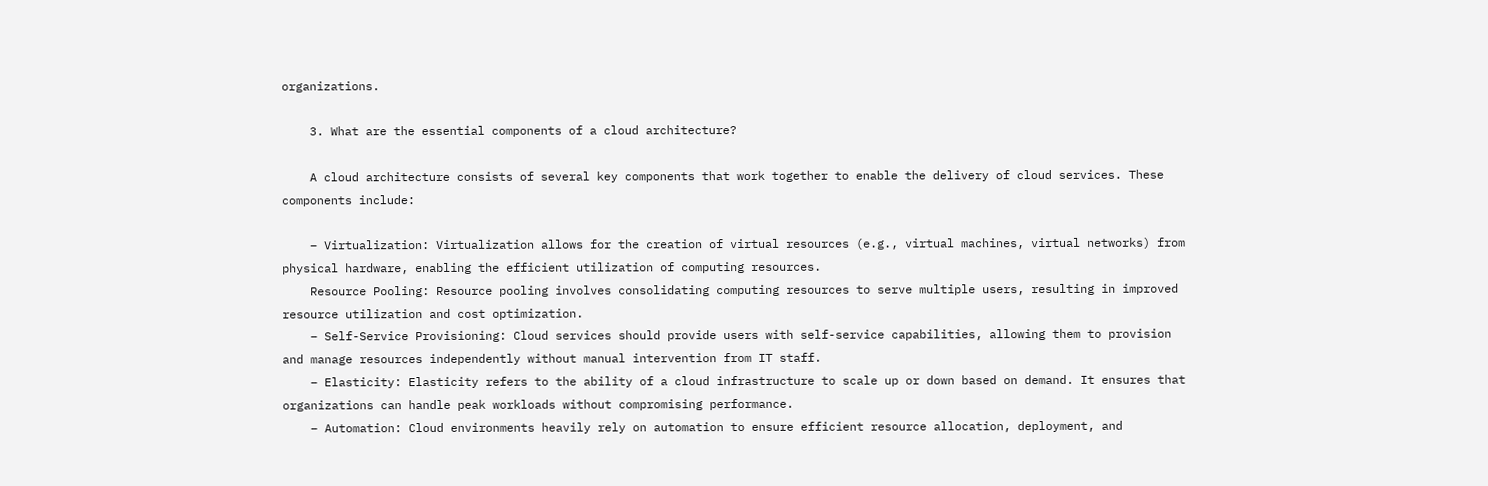organizations.

    3. What are the essential components of a cloud architecture?

    A cloud architecture consists of several key components that work together to enable the delivery of cloud services. These components include:

    – Virtualization: Virtualization allows for the creation of virtual resources (e.g., virtual machines, virtual networks) from physical hardware, enabling the efficient utilization of computing resources.
    Resource Pooling: Resource pooling involves consolidating computing resources to serve multiple users, resulting in improved resource utilization and cost optimization.
    – Self-Service Provisioning: Cloud services should provide users with self-service capabilities, allowing them to provision and manage resources independently without manual intervention from IT staff.
    – Elasticity: Elasticity refers to the ability of a cloud infrastructure to scale up or down based on demand. It ensures that organizations can handle peak workloads without compromising performance.
    – Automation: Cloud environments heavily rely on automation to ensure efficient resource allocation, deployment, and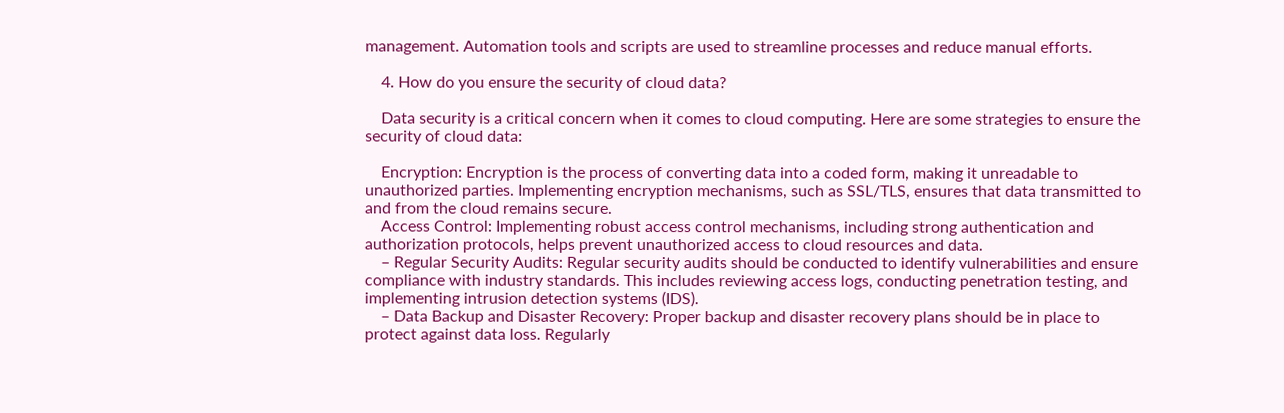management. Automation tools and scripts are used to streamline processes and reduce manual efforts.

    4. How do you ensure the security of cloud data?

    Data security is a critical concern when it comes to cloud computing. Here are some strategies to ensure the security of cloud data:

    Encryption: Encryption is the process of converting data into a coded form, making it unreadable to unauthorized parties. Implementing encryption mechanisms, such as SSL/TLS, ensures that data transmitted to and from the cloud remains secure.
    Access Control: Implementing robust access control mechanisms, including strong authentication and authorization protocols, helps prevent unauthorized access to cloud resources and data.
    – Regular Security Audits: Regular security audits should be conducted to identify vulnerabilities and ensure compliance with industry standards. This includes reviewing access logs, conducting penetration testing, and implementing intrusion detection systems (IDS).
    – Data Backup and Disaster Recovery: Proper backup and disaster recovery plans should be in place to protect against data loss. Regularly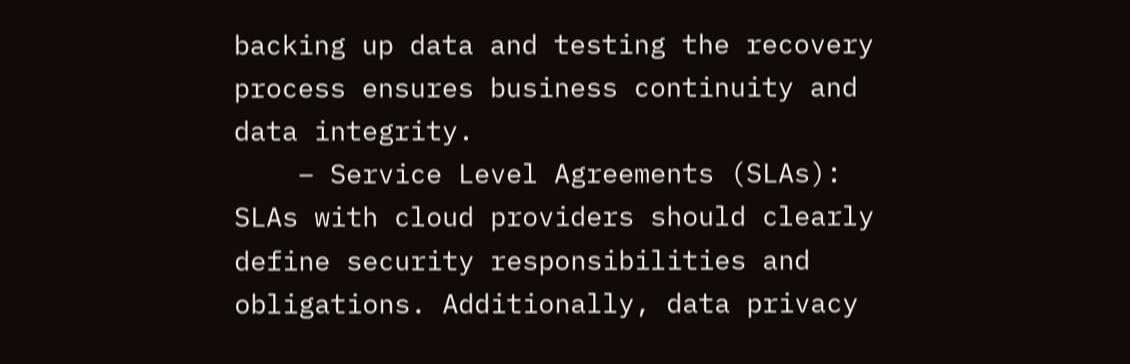backing up data and testing the recovery process ensures business continuity and data integrity.
    – Service Level Agreements (SLAs): SLAs with cloud providers should clearly define security responsibilities and obligations. Additionally, data privacy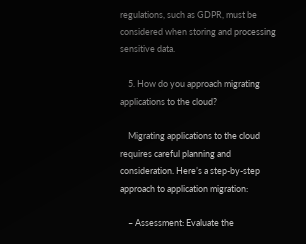regulations, such as GDPR, must be considered when storing and processing sensitive data.

    5. How do you approach migrating applications to the cloud?

    Migrating applications to the cloud requires careful planning and consideration. Here’s a step-by-step approach to application migration:

    – Assessment: Evaluate the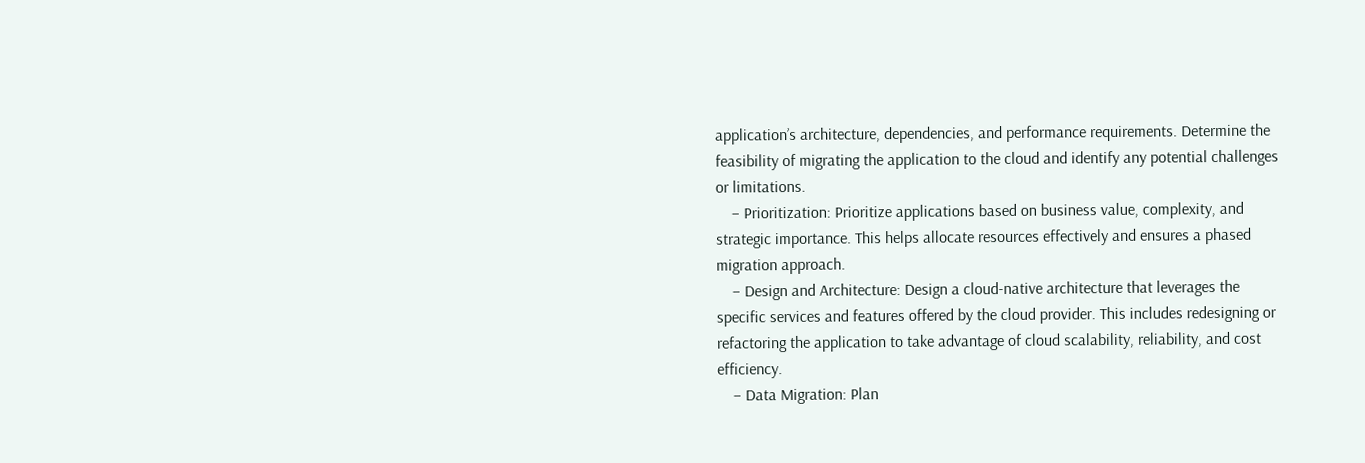application’s architecture, dependencies, and performance requirements. Determine the feasibility of migrating the application to the cloud and identify any potential challenges or limitations.
    – Prioritization: Prioritize applications based on business value, complexity, and strategic importance. This helps allocate resources effectively and ensures a phased migration approach.
    – Design and Architecture: Design a cloud-native architecture that leverages the specific services and features offered by the cloud provider. This includes redesigning or refactoring the application to take advantage of cloud scalability, reliability, and cost efficiency.
    – Data Migration: Plan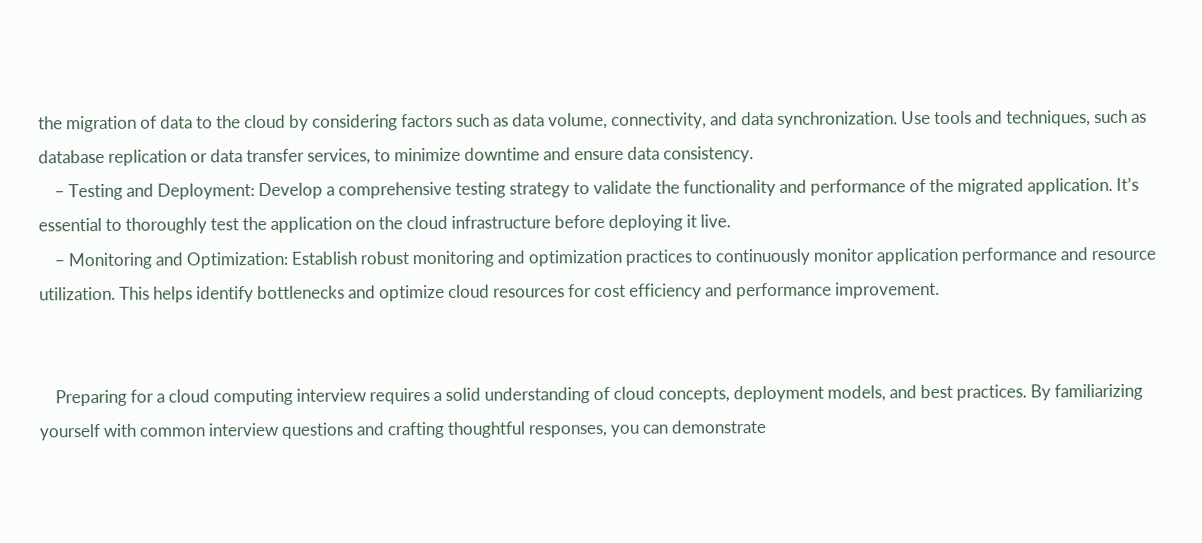the migration of data to the cloud by considering factors such as data volume, connectivity, and data synchronization. Use tools and techniques, such as database replication or data transfer services, to minimize downtime and ensure data consistency.
    – Testing and Deployment: Develop a comprehensive testing strategy to validate the functionality and performance of the migrated application. It’s essential to thoroughly test the application on the cloud infrastructure before deploying it live.
    – Monitoring and Optimization: Establish robust monitoring and optimization practices to continuously monitor application performance and resource utilization. This helps identify bottlenecks and optimize cloud resources for cost efficiency and performance improvement.


    Preparing for a cloud computing interview requires a solid understanding of cloud concepts, deployment models, and best practices. By familiarizing yourself with common interview questions and crafting thoughtful responses, you can demonstrate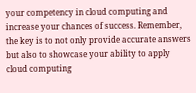your competency in cloud computing and increase your chances of success. Remember, the key is to not only provide accurate answers but also to showcase your ability to apply cloud computing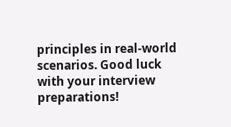principles in real-world scenarios. Good luck with your interview preparations!